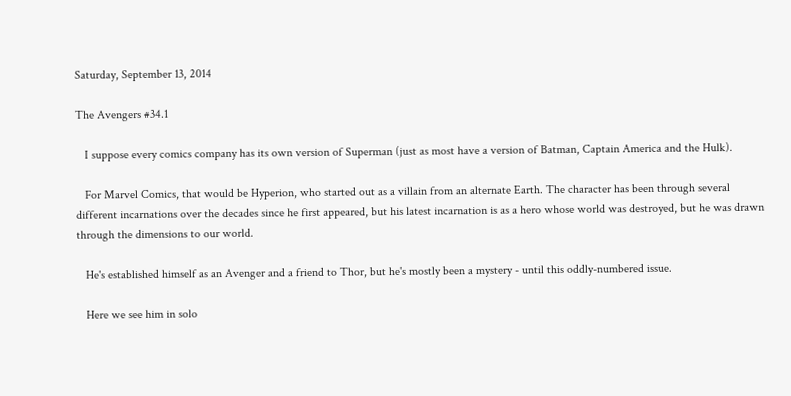Saturday, September 13, 2014

The Avengers #34.1

   I suppose every comics company has its own version of Superman (just as most have a version of Batman, Captain America and the Hulk).

   For Marvel Comics, that would be Hyperion, who started out as a villain from an alternate Earth. The character has been through several different incarnations over the decades since he first appeared, but his latest incarnation is as a hero whose world was destroyed, but he was drawn through the dimensions to our world.

   He's established himself as an Avenger and a friend to Thor, but he's mostly been a mystery - until this oddly-numbered issue.

   Here we see him in solo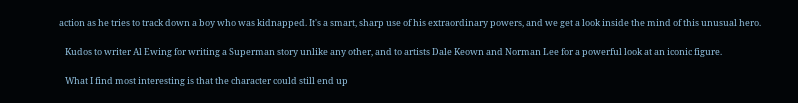action as he tries to track down a boy who was kidnapped. It's a smart, sharp use of his extraordinary powers, and we get a look inside the mind of this unusual hero.

   Kudos to writer Al Ewing for writing a Superman story unlike any other, and to artists Dale Keown and Norman Lee for a powerful look at an iconic figure.

   What I find most interesting is that the character could still end up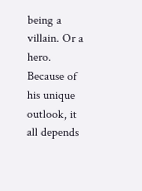being a villain. Or a hero. Because of his unique outlook, it all depends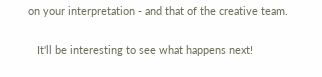on your interpretation - and that of the creative team.

   It'll be interesting to see what happens next!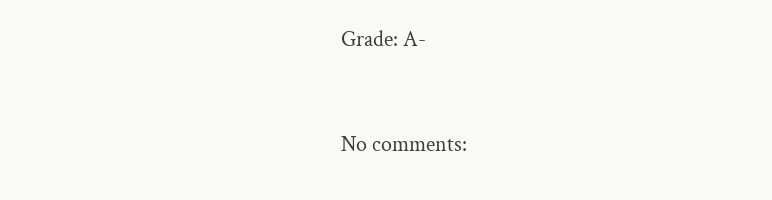Grade: A-



No comments: